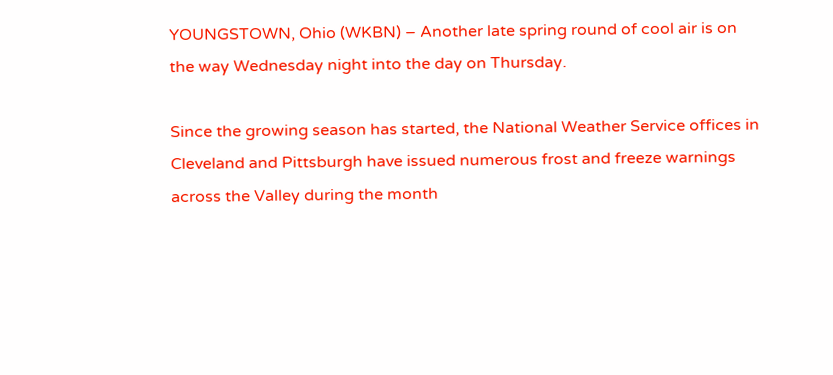YOUNGSTOWN, Ohio (WKBN) – Another late spring round of cool air is on the way Wednesday night into the day on Thursday.

Since the growing season has started, the National Weather Service offices in Cleveland and Pittsburgh have issued numerous frost and freeze warnings across the Valley during the month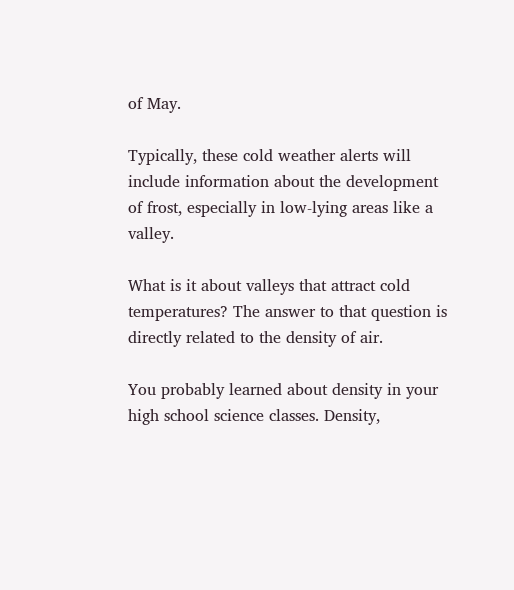of May.

Typically, these cold weather alerts will include information about the development of frost, especially in low-lying areas like a valley.

What is it about valleys that attract cold temperatures? The answer to that question is directly related to the density of air.

You probably learned about density in your high school science classes. Density,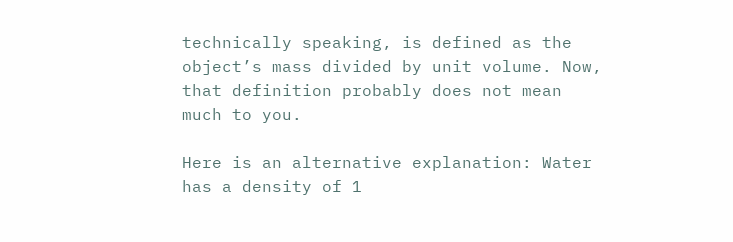technically speaking, is defined as the object’s mass divided by unit volume. Now, that definition probably does not mean much to you.

Here is an alternative explanation: Water has a density of 1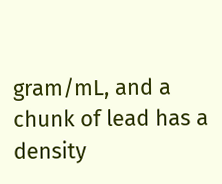gram/mL, and a chunk of lead has a density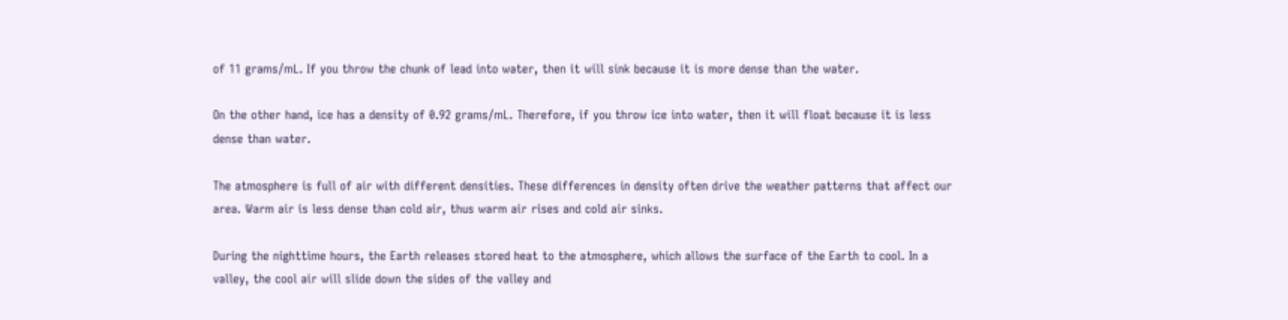of 11 grams/mL. If you throw the chunk of lead into water, then it will sink because it is more dense than the water.

On the other hand, ice has a density of 0.92 grams/mL. Therefore, if you throw ice into water, then it will float because it is less dense than water.

The atmosphere is full of air with different densities. These differences in density often drive the weather patterns that affect our area. Warm air is less dense than cold air, thus warm air rises and cold air sinks.

During the nighttime hours, the Earth releases stored heat to the atmosphere, which allows the surface of the Earth to cool. In a valley, the cool air will slide down the sides of the valley and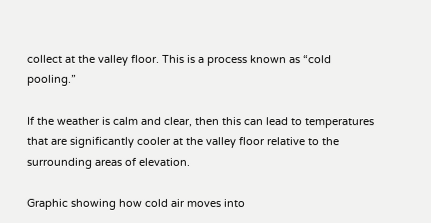collect at the valley floor. This is a process known as “cold pooling.”

If the weather is calm and clear, then this can lead to temperatures that are significantly cooler at the valley floor relative to the surrounding areas of elevation.

Graphic showing how cold air moves into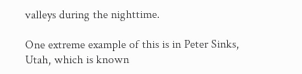valleys during the nighttime.

One extreme example of this is in Peter Sinks, Utah, which is known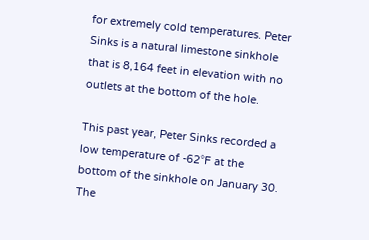for extremely cold temperatures. Peter Sinks is a natural limestone sinkhole that is 8,164 feet in elevation with no outlets at the bottom of the hole.

This past year, Peter Sinks recorded a low temperature of -62°F at the bottom of the sinkhole on January 30. The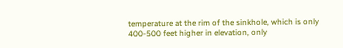temperature at the rim of the sinkhole, which is only 400-500 feet higher in elevation, only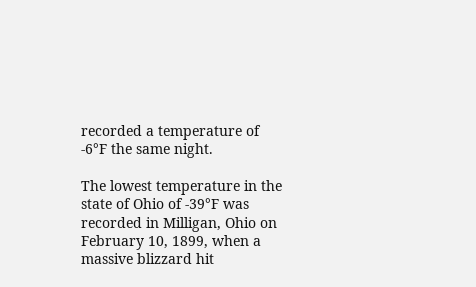recorded a temperature of -6°F the same night.

The lowest temperature in the state of Ohio of -39°F was recorded in Milligan, Ohio on February 10, 1899, when a massive blizzard hit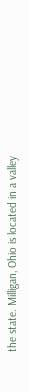the state. Milligan, Ohio is located in a valley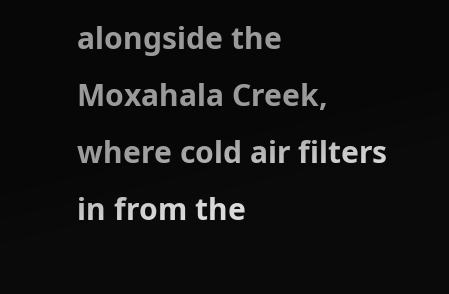alongside the Moxahala Creek, where cold air filters in from the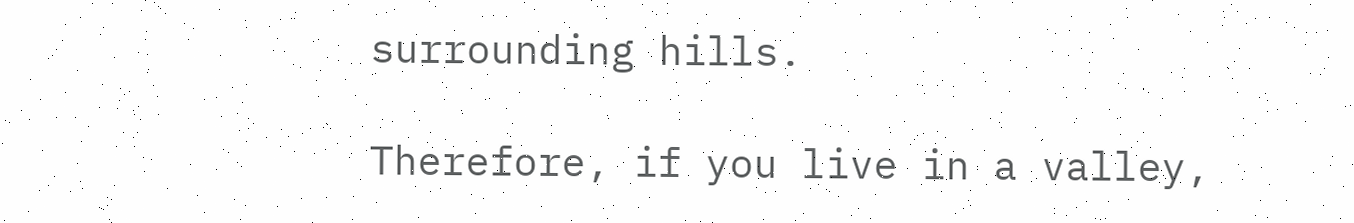surrounding hills.

Therefore, if you live in a valley,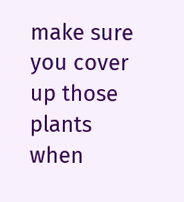make sure you cover up those plants when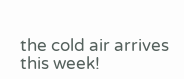the cold air arrives this week!